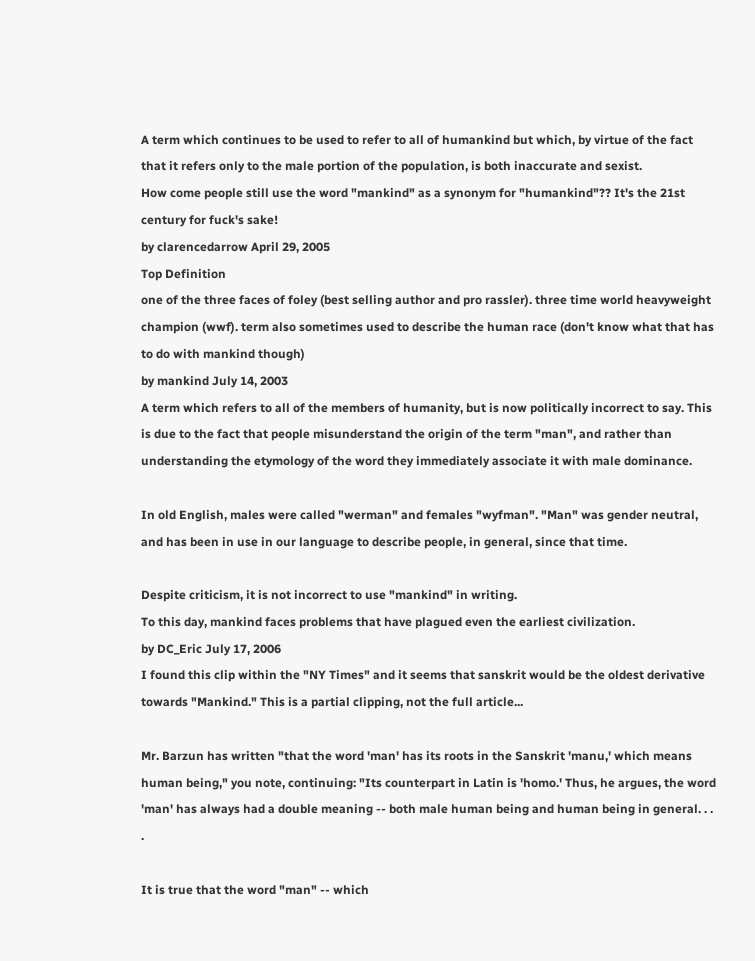A term which continues to be used to refer to all of humankind but which, by virtue of the fact that it refers only to the male portion of the population, is both inaccurate and sexist.
How come people still use the word "mankind" as a synonym for "humankind"?? It's the 21st century for fuck's sake!
by clarencedarrow April 29, 2005
Top Definition
one of the three faces of foley (best selling author and pro rassler). three time world heavyweight champion (wwf). term also sometimes used to describe the human race (don't know what that has to do with mankind though)
by mankind July 14, 2003
A term which refers to all of the members of humanity, but is now politically incorrect to say. This is due to the fact that people misunderstand the origin of the term "man", and rather than understanding the etymology of the word they immediately associate it with male dominance.

In old English, males were called "werman" and females "wyfman". "Man" was gender neutral, and has been in use in our language to describe people, in general, since that time.

Despite criticism, it is not incorrect to use "mankind" in writing.
To this day, mankind faces problems that have plagued even the earliest civilization.
by DC_Eric July 17, 2006
I found this clip within the "NY Times" and it seems that sanskrit would be the oldest derivative towards "Mankind." This is a partial clipping, not the full article...

Mr. Barzun has written "that the word 'man' has its roots in the Sanskrit 'manu,' which means human being," you note, continuing: "Its counterpart in Latin is 'homo.' Thus, he argues, the word 'man' has always had a double meaning -- both male human being and human being in general. . . .

It is true that the word "man" -- which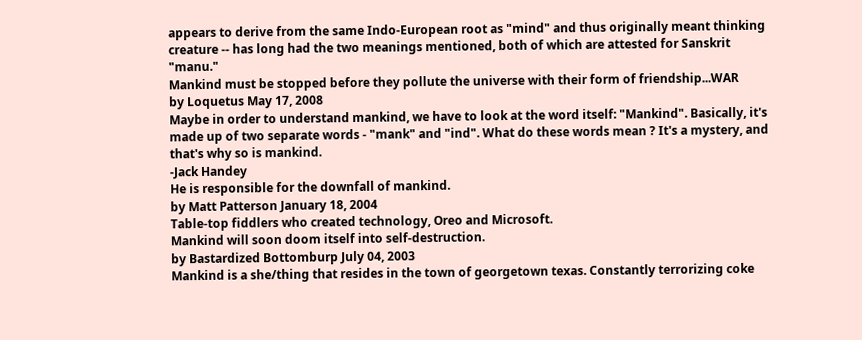appears to derive from the same Indo-European root as "mind" and thus originally meant thinking creature -- has long had the two meanings mentioned, both of which are attested for Sanskrit "manu."
Mankind must be stopped before they pollute the universe with their form of friendship...WAR
by Loquetus May 17, 2008
Maybe in order to understand mankind, we have to look at the word itself: "Mankind". Basically, it's made up of two separate words - "mank" and "ind". What do these words mean ? It's a mystery, and that's why so is mankind.
-Jack Handey
He is responsible for the downfall of mankind.
by Matt Patterson January 18, 2004
Table-top fiddlers who created technology, Oreo and Microsoft.
Mankind will soon doom itself into self-destruction.
by Bastardized Bottomburp July 04, 2003
Mankind is a she/thing that resides in the town of georgetown texas. Constantly terrorizing coke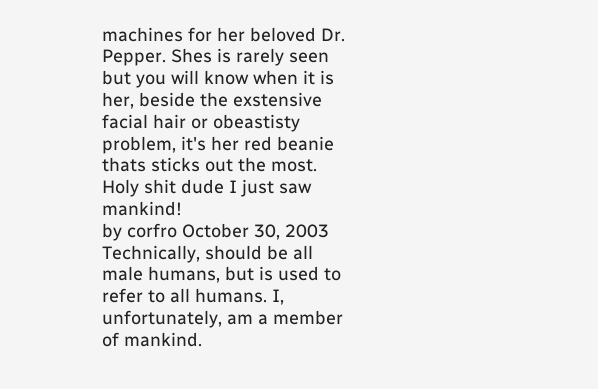machines for her beloved Dr. Pepper. Shes is rarely seen but you will know when it is her, beside the exstensive facial hair or obeastisty problem, it's her red beanie thats sticks out the most.
Holy shit dude I just saw mankind!
by corfro October 30, 2003
Technically, should be all male humans, but is used to refer to all humans. I, unfortunately, am a member of mankind.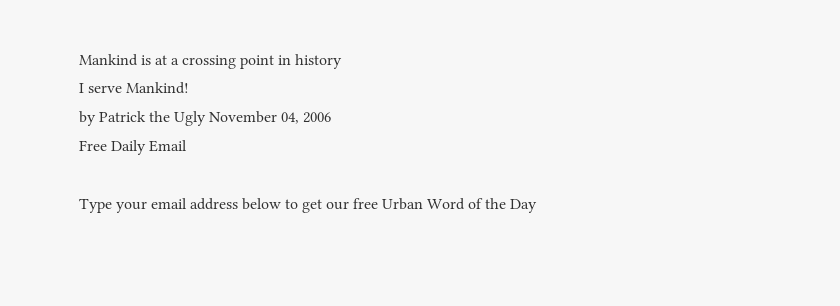Mankind is at a crossing point in history
I serve Mankind!
by Patrick the Ugly November 04, 2006
Free Daily Email

Type your email address below to get our free Urban Word of the Day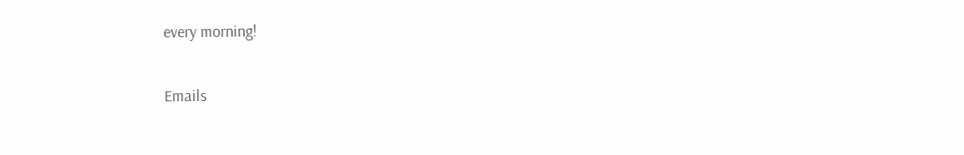every morning!

Emails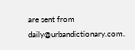are sent from daily@urbandictionary.com.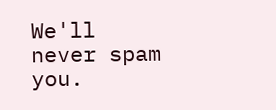We'll never spam you.